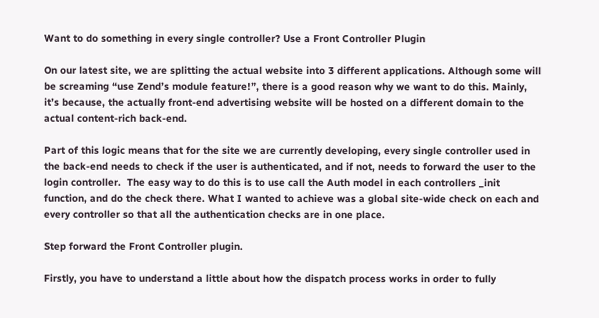Want to do something in every single controller? Use a Front Controller Plugin

On our latest site, we are splitting the actual website into 3 different applications. Although some will be screaming “use Zend’s module feature!”, there is a good reason why we want to do this. Mainly, it’s because, the actually front-end advertising website will be hosted on a different domain to the actual content-rich back-end.

Part of this logic means that for the site we are currently developing, every single controller used in the back-end needs to check if the user is authenticated, and if not, needs to forward the user to the login controller.  The easy way to do this is to use call the Auth model in each controllers _init function, and do the check there. What I wanted to achieve was a global site-wide check on each and every controller so that all the authentication checks are in one place.

Step forward the Front Controller plugin.

Firstly, you have to understand a little about how the dispatch process works in order to fully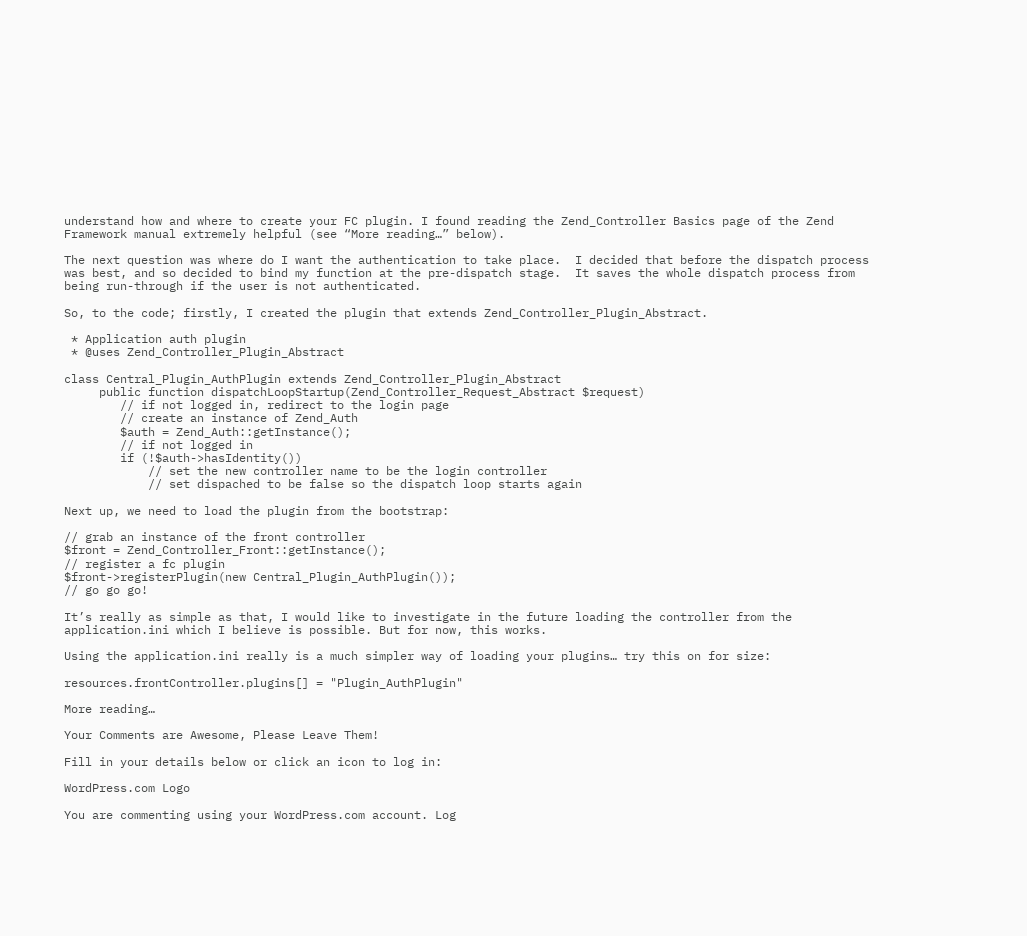understand how and where to create your FC plugin. I found reading the Zend_Controller Basics page of the Zend Framework manual extremely helpful (see “More reading…” below).

The next question was where do I want the authentication to take place.  I decided that before the dispatch process was best, and so decided to bind my function at the pre-dispatch stage.  It saves the whole dispatch process from being run-through if the user is not authenticated.

So, to the code; firstly, I created the plugin that extends Zend_Controller_Plugin_Abstract.

 * Application auth plugin
 * @uses Zend_Controller_Plugin_Abstract

class Central_Plugin_AuthPlugin extends Zend_Controller_Plugin_Abstract
     public function dispatchLoopStartup(Zend_Controller_Request_Abstract $request)
        // if not logged in, redirect to the login page
        // create an instance of Zend_Auth
        $auth = Zend_Auth::getInstance();
        // if not logged in
        if (!$auth->hasIdentity())
            // set the new controller name to be the login controller
            // set dispached to be false so the dispatch loop starts again

Next up, we need to load the plugin from the bootstrap:

// grab an instance of the front controller
$front = Zend_Controller_Front::getInstance();
// register a fc plugin
$front->registerPlugin(new Central_Plugin_AuthPlugin());
// go go go!

It’s really as simple as that, I would like to investigate in the future loading the controller from the application.ini which I believe is possible. But for now, this works.

Using the application.ini really is a much simpler way of loading your plugins… try this on for size:

resources.frontController.plugins[] = "Plugin_AuthPlugin"

More reading…

Your Comments are Awesome, Please Leave Them!

Fill in your details below or click an icon to log in:

WordPress.com Logo

You are commenting using your WordPress.com account. Log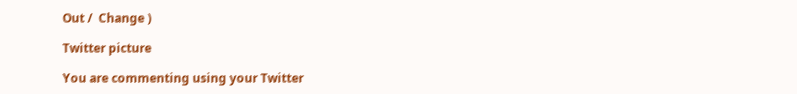Out /  Change )

Twitter picture

You are commenting using your Twitter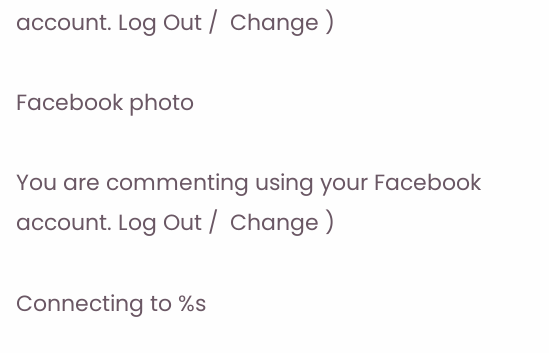account. Log Out /  Change )

Facebook photo

You are commenting using your Facebook account. Log Out /  Change )

Connecting to %s